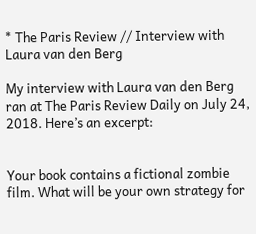* The Paris Review // Interview with Laura van den Berg

My interview with Laura van den Berg ran at The Paris Review Daily on July 24, 2018. Here’s an excerpt:


Your book contains a fictional zombie film. What will be your own strategy for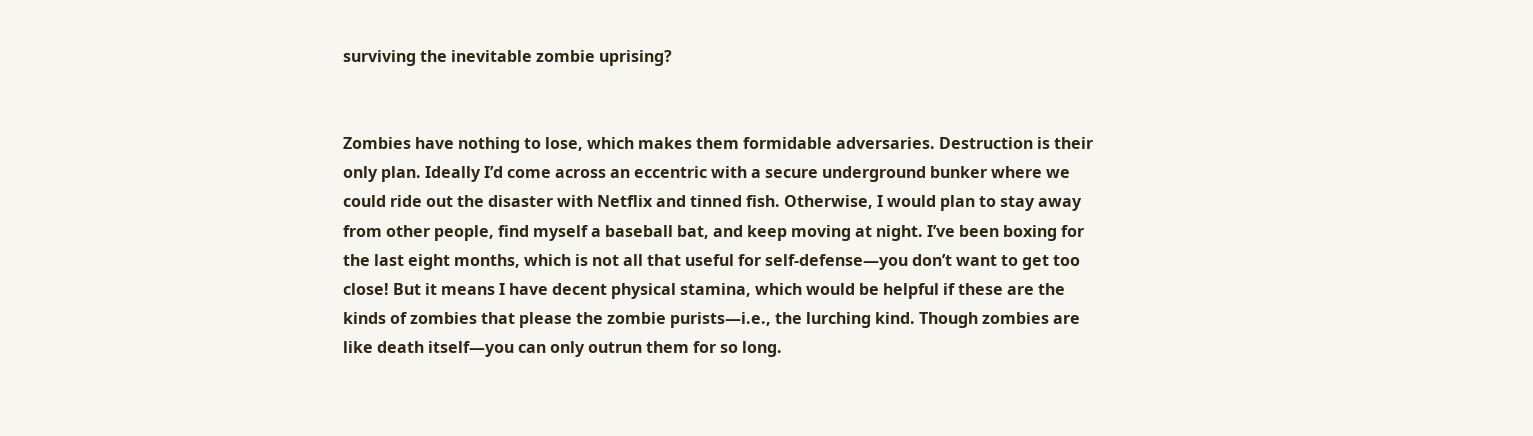surviving the inevitable zombie uprising?


Zombies have nothing to lose, which makes them formidable adversaries. Destruction is their only plan. Ideally I’d come across an eccentric with a secure underground bunker where we could ride out the disaster with Netflix and tinned fish. Otherwise, I would plan to stay away from other people, find myself a baseball bat, and keep moving at night. I’ve been boxing for the last eight months, which is not all that useful for self-defense—you don’t want to get too close! But it means I have decent physical stamina, which would be helpful if these are the kinds of zombies that please the zombie purists—i.e., the lurching kind. Though zombies are like death itself—you can only outrun them for so long.